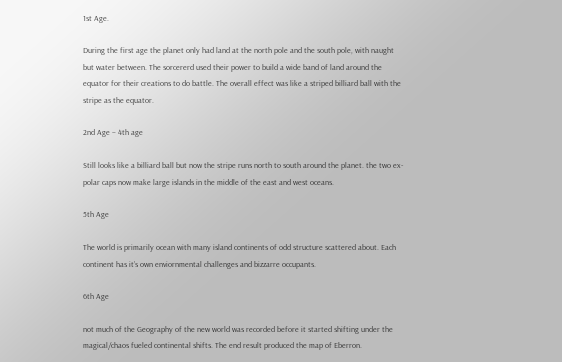1st Age.

During the first age the planet only had land at the north pole and the south pole, with naught but water between. The sorcererd used their power to build a wide band of land around the equator for their creations to do battle. The overall effect was like a striped billiard ball with the stripe as the equator.

2nd Age – 4th age

Still looks like a billiard ball but now the stripe runs north to south around the planet. the two ex-polar caps now make large islands in the middle of the east and west oceans.

5th Age

The world is primarily ocean with many island continents of odd structure scattered about. Each continent has it’s own enviornmental challenges and bizzarre occupants.

6th Age

not much of the Geography of the new world was recorded before it started shifting under the magical/chaos fueled continental shifts. The end result produced the map of Eberron.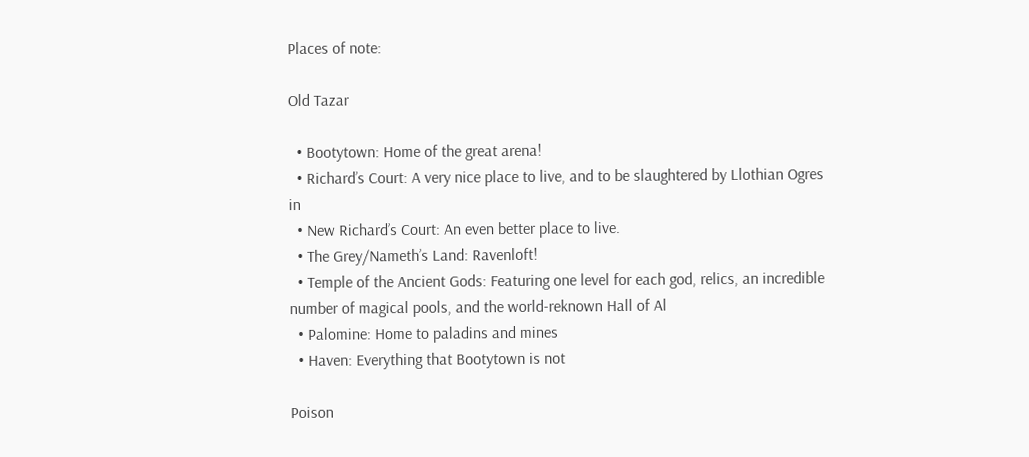Places of note:

Old Tazar

  • Bootytown: Home of the great arena!
  • Richard’s Court: A very nice place to live, and to be slaughtered by Llothian Ogres in
  • New Richard’s Court: An even better place to live.
  • The Grey/Nameth’s Land: Ravenloft!
  • Temple of the Ancient Gods: Featuring one level for each god, relics, an incredible number of magical pools, and the world-reknown Hall of Al
  • Palomine: Home to paladins and mines
  • Haven: Everything that Bootytown is not

Poison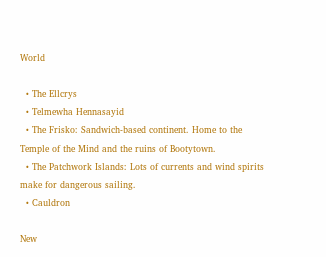World

  • The Ellcrys
  • Telmewha Hennasayid
  • The Frisko: Sandwich-based continent. Home to the Temple of the Mind and the ruins of Bootytown.
  • The Patchwork Islands: Lots of currents and wind spirits make for dangerous sailing.
  • Cauldron

New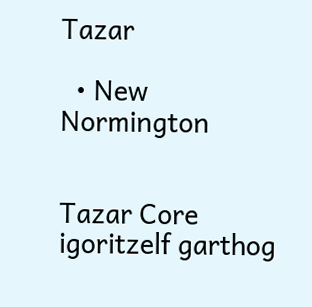Tazar

  • New Normington


Tazar Core igoritzelf garthog